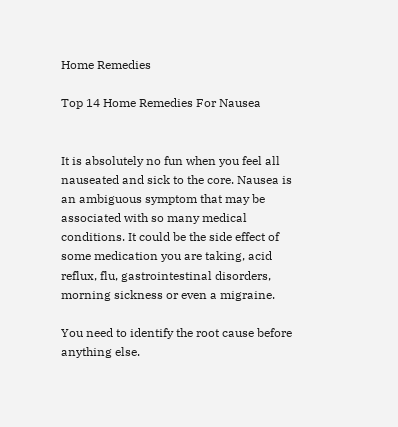Home Remedies

Top 14 Home Remedies For Nausea


It is absolutely no fun when you feel all nauseated and sick to the core. Nausea is an ambiguous symptom that may be associated with so many medical conditions. It could be the side effect of some medication you are taking, acid reflux, flu, gastrointestinal disorders, morning sickness or even a migraine.

You need to identify the root cause before anything else.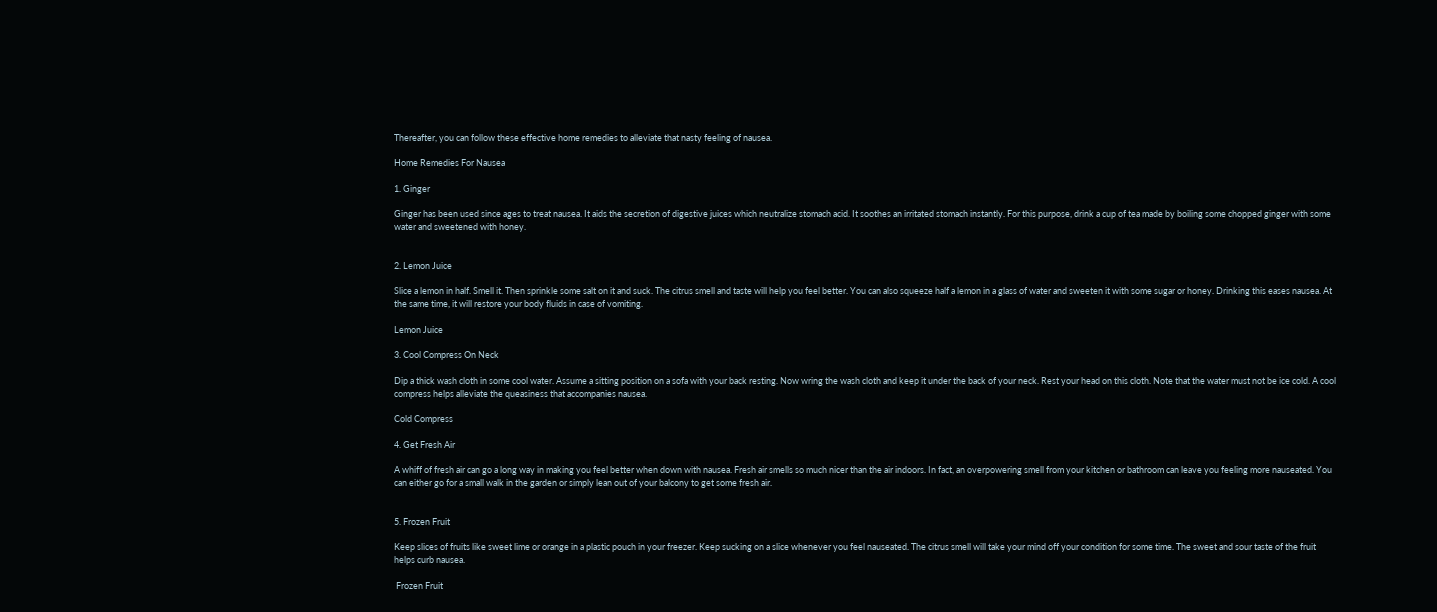Thereafter, you can follow these effective home remedies to alleviate that nasty feeling of nausea.

Home Remedies For Nausea

1. Ginger

Ginger has been used since ages to treat nausea. It aids the secretion of digestive juices which neutralize stomach acid. It soothes an irritated stomach instantly. For this purpose, drink a cup of tea made by boiling some chopped ginger with some water and sweetened with honey.


2. Lemon Juice

Slice a lemon in half. Smell it. Then sprinkle some salt on it and suck. The citrus smell and taste will help you feel better. You can also squeeze half a lemon in a glass of water and sweeten it with some sugar or honey. Drinking this eases nausea. At the same time, it will restore your body fluids in case of vomiting.

Lemon Juice

3. Cool Compress On Neck

Dip a thick wash cloth in some cool water. Assume a sitting position on a sofa with your back resting. Now wring the wash cloth and keep it under the back of your neck. Rest your head on this cloth. Note that the water must not be ice cold. A cool compress helps alleviate the queasiness that accompanies nausea.

Cold Compress

4. Get Fresh Air

A whiff of fresh air can go a long way in making you feel better when down with nausea. Fresh air smells so much nicer than the air indoors. In fact, an overpowering smell from your kitchen or bathroom can leave you feeling more nauseated. You can either go for a small walk in the garden or simply lean out of your balcony to get some fresh air.


5. Frozen Fruit

Keep slices of fruits like sweet lime or orange in a plastic pouch in your freezer. Keep sucking on a slice whenever you feel nauseated. The citrus smell will take your mind off your condition for some time. The sweet and sour taste of the fruit helps curb nausea.

 Frozen Fruit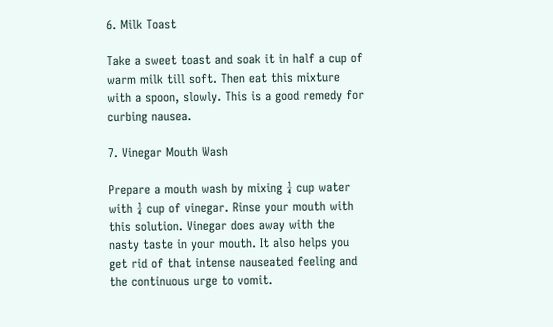6. Milk Toast

Take a sweet toast and soak it in half a cup of warm milk till soft. Then eat this mixture with a spoon, slowly. This is a good remedy for curbing nausea.

7. Vinegar Mouth Wash

Prepare a mouth wash by mixing ¼ cup water with ¼ cup of vinegar. Rinse your mouth with this solution. Vinegar does away with the nasty taste in your mouth. It also helps you get rid of that intense nauseated feeling and the continuous urge to vomit.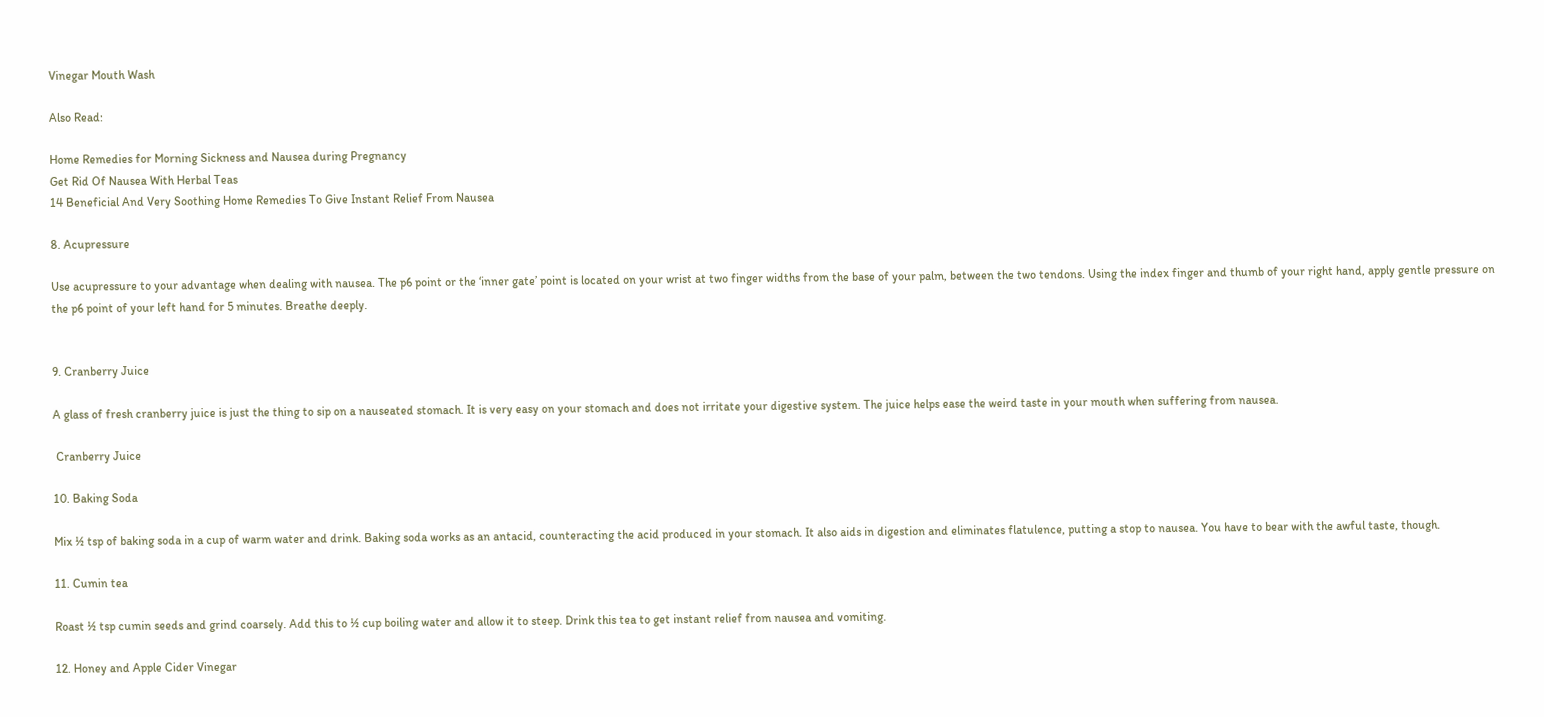Vinegar Mouth Wash

Also Read:

Home Remedies for Morning Sickness and Nausea during Pregnancy
Get Rid Of Nausea With Herbal Teas
14 Beneficial And Very Soothing Home Remedies To Give Instant Relief From Nausea

8. Acupressure

Use acupressure to your advantage when dealing with nausea. The p6 point or the ‘inner gate’ point is located on your wrist at two finger widths from the base of your palm, between the two tendons. Using the index finger and thumb of your right hand, apply gentle pressure on the p6 point of your left hand for 5 minutes. Breathe deeply.


9. Cranberry Juice

A glass of fresh cranberry juice is just the thing to sip on a nauseated stomach. It is very easy on your stomach and does not irritate your digestive system. The juice helps ease the weird taste in your mouth when suffering from nausea.

 Cranberry Juice

10. Baking Soda

Mix ½ tsp of baking soda in a cup of warm water and drink. Baking soda works as an antacid, counteracting the acid produced in your stomach. It also aids in digestion and eliminates flatulence, putting a stop to nausea. You have to bear with the awful taste, though.

11. Cumin tea

Roast ½ tsp cumin seeds and grind coarsely. Add this to ½ cup boiling water and allow it to steep. Drink this tea to get instant relief from nausea and vomiting.

12. Honey and Apple Cider Vinegar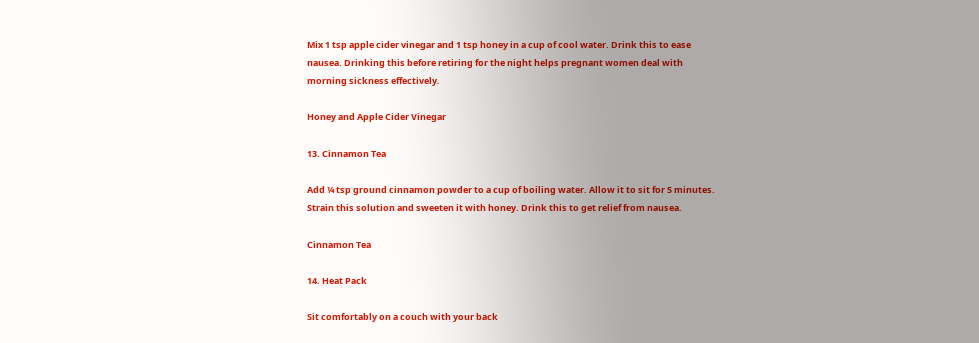Mix 1 tsp apple cider vinegar and 1 tsp honey in a cup of cool water. Drink this to ease nausea. Drinking this before retiring for the night helps pregnant women deal with morning sickness effectively.

Honey and Apple Cider Vinegar

13. Cinnamon Tea

Add ¼ tsp ground cinnamon powder to a cup of boiling water. Allow it to sit for 5 minutes. Strain this solution and sweeten it with honey. Drink this to get relief from nausea.

Cinnamon Tea

14. Heat Pack

Sit comfortably on a couch with your back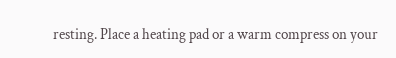resting. Place a heating pad or a warm compress on your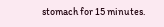stomach for 15 minutes.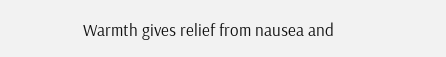Warmth gives relief from nausea and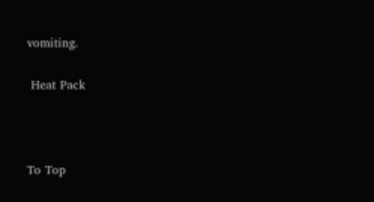vomiting.

 Heat Pack



To Top